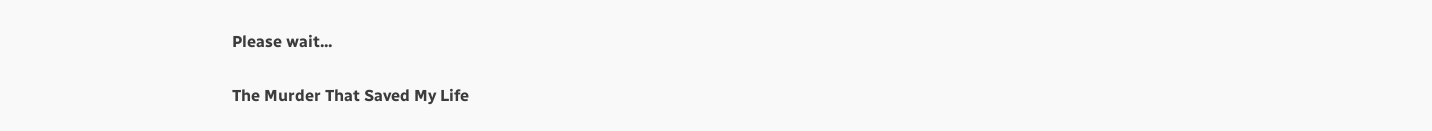Please wait...

The Murder That Saved My Life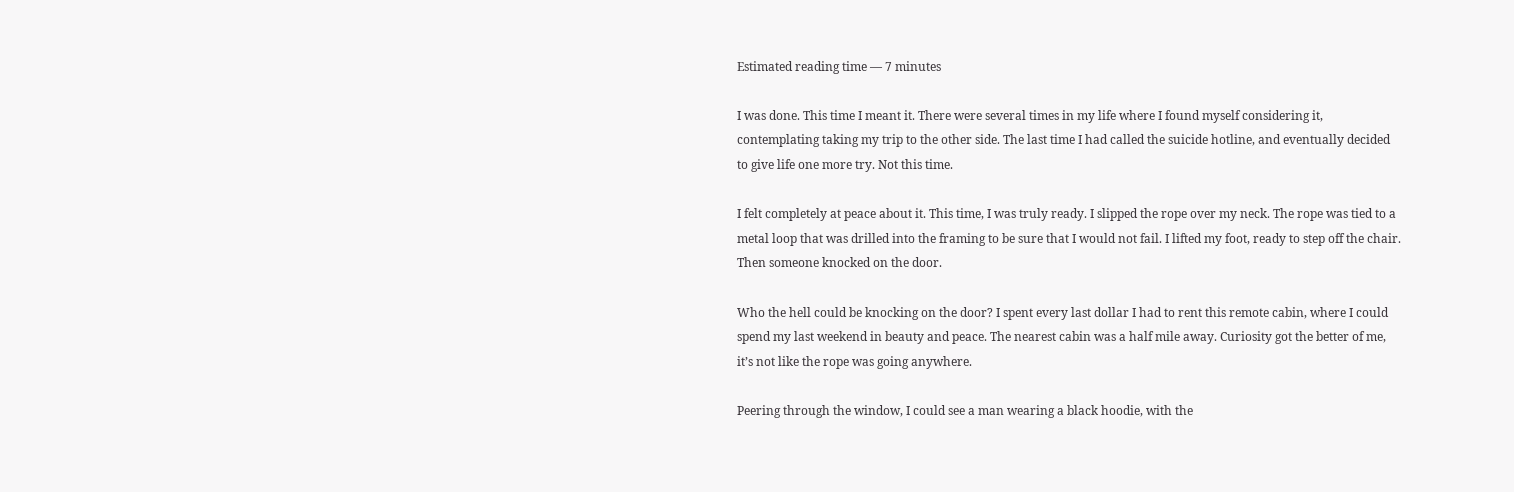Estimated reading time — 7 minutes

I was done. This time I meant it. There were several times in my life where I found myself considering it, contemplating taking my trip to the other side. The last time I had called the suicide hotline, and eventually decided to give life one more try. Not this time.

I felt completely at peace about it. This time, I was truly ready. I slipped the rope over my neck. The rope was tied to a metal loop that was drilled into the framing to be sure that I would not fail. I lifted my foot, ready to step off the chair. Then someone knocked on the door.

Who the hell could be knocking on the door? I spent every last dollar I had to rent this remote cabin, where I could spend my last weekend in beauty and peace. The nearest cabin was a half mile away. Curiosity got the better of me, it’s not like the rope was going anywhere.

Peering through the window, I could see a man wearing a black hoodie, with the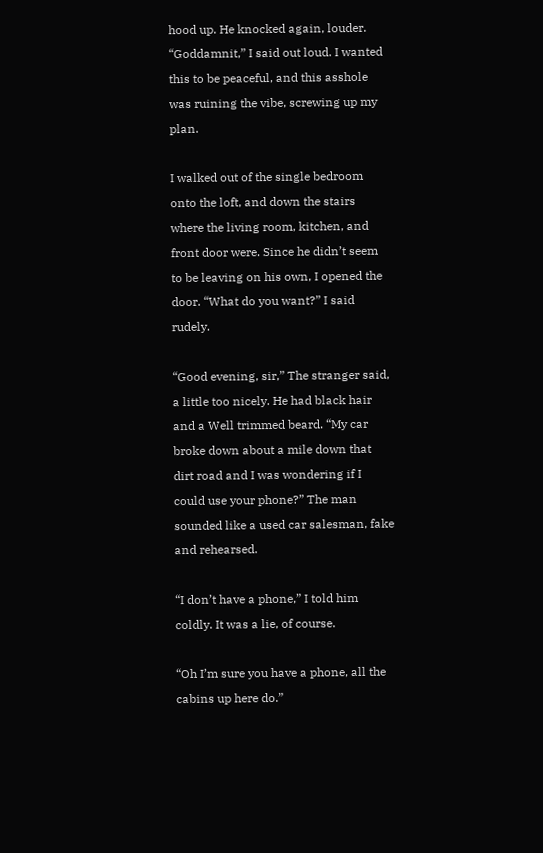hood up. He knocked again, louder. “Goddamnit,” I said out loud. I wanted this to be peaceful, and this asshole was ruining the vibe, screwing up my plan.

I walked out of the single bedroom onto the loft, and down the stairs where the living room, kitchen, and front door were. Since he didn’t seem to be leaving on his own, I opened the door. “What do you want?” I said rudely.

“Good evening, sir,” The stranger said, a little too nicely. He had black hair and a Well trimmed beard. “My car broke down about a mile down that dirt road and I was wondering if I could use your phone?” The man sounded like a used car salesman, fake and rehearsed.

“I don’t have a phone,” I told him coldly. It was a lie, of course.

“Oh I’m sure you have a phone, all the cabins up here do.”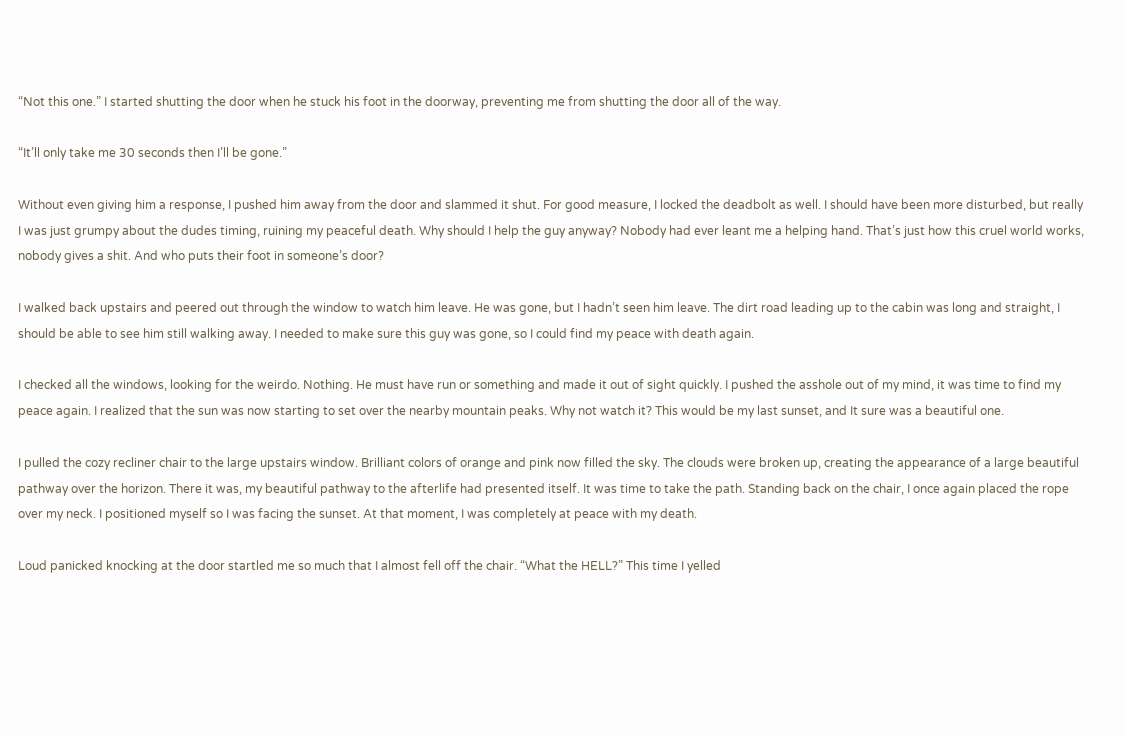“Not this one.” I started shutting the door when he stuck his foot in the doorway, preventing me from shutting the door all of the way.

“It’ll only take me 30 seconds then I’ll be gone.”

Without even giving him a response, I pushed him away from the door and slammed it shut. For good measure, I locked the deadbolt as well. I should have been more disturbed, but really I was just grumpy about the dudes timing, ruining my peaceful death. Why should I help the guy anyway? Nobody had ever leant me a helping hand. That’s just how this cruel world works, nobody gives a shit. And who puts their foot in someone’s door?

I walked back upstairs and peered out through the window to watch him leave. He was gone, but I hadn’t seen him leave. The dirt road leading up to the cabin was long and straight, I should be able to see him still walking away. I needed to make sure this guy was gone, so I could find my peace with death again.

I checked all the windows, looking for the weirdo. Nothing. He must have run or something and made it out of sight quickly. I pushed the asshole out of my mind, it was time to find my peace again. I realized that the sun was now starting to set over the nearby mountain peaks. Why not watch it? This would be my last sunset, and It sure was a beautiful one.

I pulled the cozy recliner chair to the large upstairs window. Brilliant colors of orange and pink now filled the sky. The clouds were broken up, creating the appearance of a large beautiful pathway over the horizon. There it was, my beautiful pathway to the afterlife had presented itself. It was time to take the path. Standing back on the chair, I once again placed the rope over my neck. I positioned myself so I was facing the sunset. At that moment, I was completely at peace with my death.

Loud panicked knocking at the door startled me so much that I almost fell off the chair. “What the HELL?” This time I yelled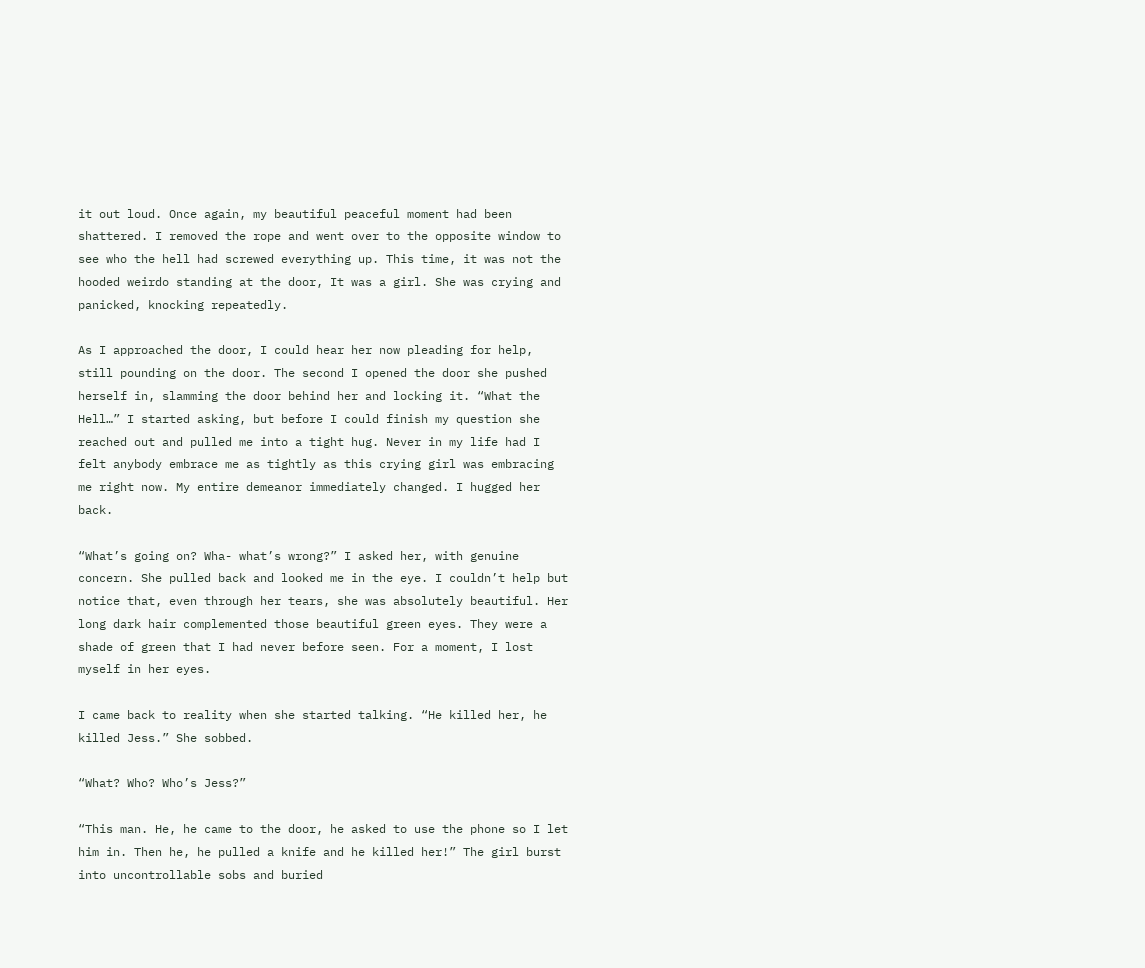it out loud. Once again, my beautiful peaceful moment had been shattered. I removed the rope and went over to the opposite window to see who the hell had screwed everything up. This time, it was not the hooded weirdo standing at the door, It was a girl. She was crying and panicked, knocking repeatedly.

As I approached the door, I could hear her now pleading for help, still pounding on the door. The second I opened the door she pushed herself in, slamming the door behind her and locking it. “What the Hell…” I started asking, but before I could finish my question she reached out and pulled me into a tight hug. Never in my life had I felt anybody embrace me as tightly as this crying girl was embracing me right now. My entire demeanor immediately changed. I hugged her back.

“What’s going on? Wha- what’s wrong?” I asked her, with genuine concern. She pulled back and looked me in the eye. I couldn’t help but notice that, even through her tears, she was absolutely beautiful. Her long dark hair complemented those beautiful green eyes. They were a shade of green that I had never before seen. For a moment, I lost myself in her eyes.

I came back to reality when she started talking. “He killed her, he killed Jess.” She sobbed.

“What? Who? Who’s Jess?”

“This man. He, he came to the door, he asked to use the phone so I let him in. Then he, he pulled a knife and he killed her!” The girl burst into uncontrollable sobs and buried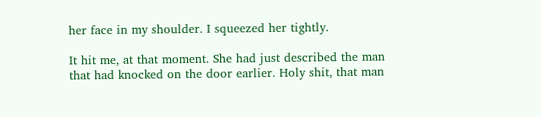her face in my shoulder. I squeezed her tightly.

It hit me, at that moment. She had just described the man that had knocked on the door earlier. Holy shit, that man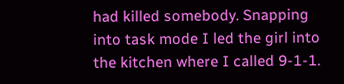had killed somebody. Snapping into task mode I led the girl into the kitchen where I called 9-1-1.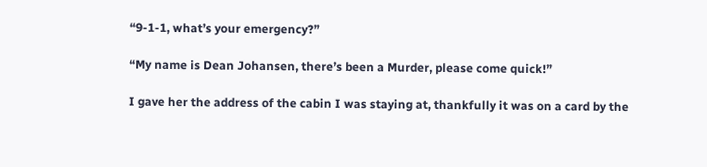“9-1-1, what’s your emergency?”

“My name is Dean Johansen, there’s been a Murder, please come quick!”

I gave her the address of the cabin I was staying at, thankfully it was on a card by the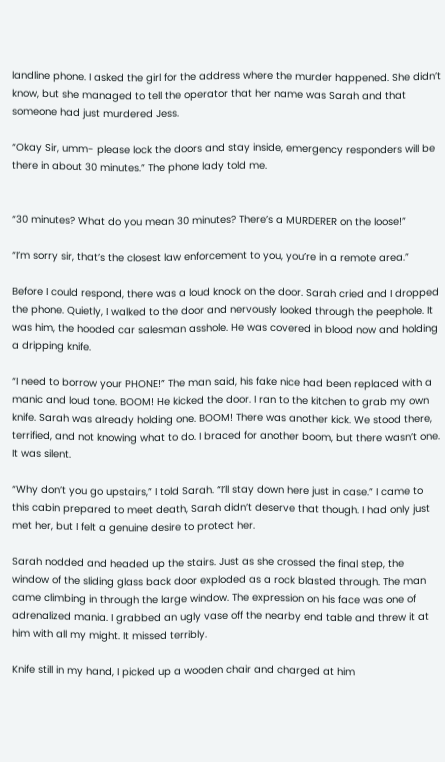landline phone. I asked the girl for the address where the murder happened. She didn’t know, but she managed to tell the operator that her name was Sarah and that someone had just murdered Jess.

“Okay Sir, umm- please lock the doors and stay inside, emergency responders will be there in about 30 minutes.” The phone lady told me.


“30 minutes? What do you mean 30 minutes? There’s a MURDERER on the loose!”

“I’m sorry sir, that’s the closest law enforcement to you, you’re in a remote area.”

Before I could respond, there was a loud knock on the door. Sarah cried and I dropped the phone. Quietly, I walked to the door and nervously looked through the peephole. It was him, the hooded car salesman asshole. He was covered in blood now and holding a dripping knife.

“I need to borrow your PHONE!” The man said, his fake nice had been replaced with a manic and loud tone. BOOM! He kicked the door. I ran to the kitchen to grab my own knife. Sarah was already holding one. BOOM! There was another kick. We stood there, terrified, and not knowing what to do. I braced for another boom, but there wasn’t one. It was silent.

“Why don’t you go upstairs,” I told Sarah. “I’ll stay down here just in case.” I came to this cabin prepared to meet death, Sarah didn’t deserve that though. I had only just met her, but I felt a genuine desire to protect her.

Sarah nodded and headed up the stairs. Just as she crossed the final step, the window of the sliding glass back door exploded as a rock blasted through. The man came climbing in through the large window. The expression on his face was one of adrenalized mania. I grabbed an ugly vase off the nearby end table and threw it at him with all my might. It missed terribly.

Knife still in my hand, I picked up a wooden chair and charged at him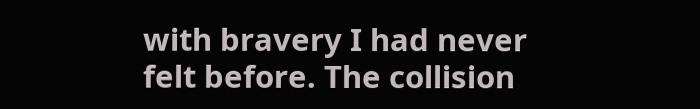with bravery I had never felt before. The collision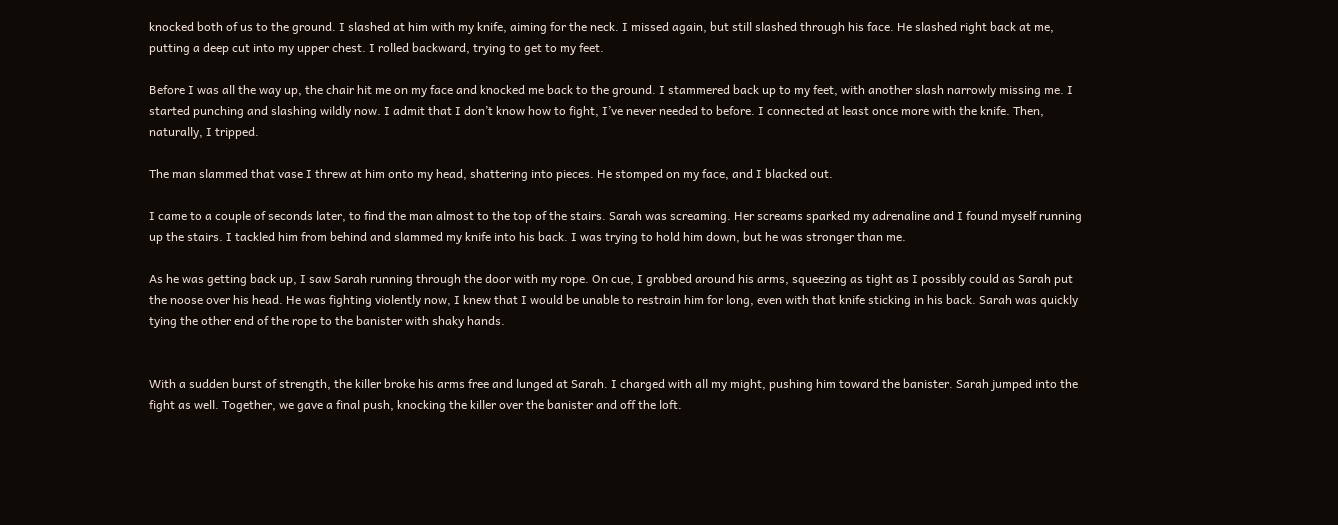knocked both of us to the ground. I slashed at him with my knife, aiming for the neck. I missed again, but still slashed through his face. He slashed right back at me, putting a deep cut into my upper chest. I rolled backward, trying to get to my feet.

Before I was all the way up, the chair hit me on my face and knocked me back to the ground. I stammered back up to my feet, with another slash narrowly missing me. I started punching and slashing wildly now. I admit that I don’t know how to fight, I’ve never needed to before. I connected at least once more with the knife. Then, naturally, I tripped.

The man slammed that vase I threw at him onto my head, shattering into pieces. He stomped on my face, and I blacked out.

I came to a couple of seconds later, to find the man almost to the top of the stairs. Sarah was screaming. Her screams sparked my adrenaline and I found myself running up the stairs. I tackled him from behind and slammed my knife into his back. I was trying to hold him down, but he was stronger than me.

As he was getting back up, I saw Sarah running through the door with my rope. On cue, I grabbed around his arms, squeezing as tight as I possibly could as Sarah put the noose over his head. He was fighting violently now, I knew that I would be unable to restrain him for long, even with that knife sticking in his back. Sarah was quickly tying the other end of the rope to the banister with shaky hands.


With a sudden burst of strength, the killer broke his arms free and lunged at Sarah. I charged with all my might, pushing him toward the banister. Sarah jumped into the fight as well. Together, we gave a final push, knocking the killer over the banister and off the loft.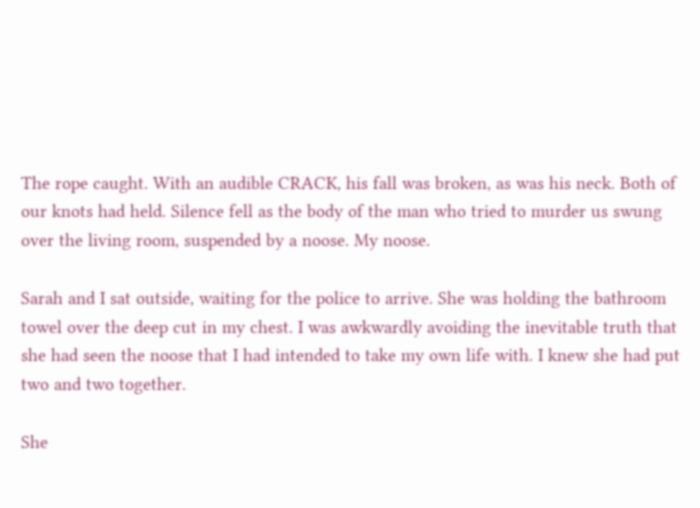The rope caught. With an audible CRACK, his fall was broken, as was his neck. Both of our knots had held. Silence fell as the body of the man who tried to murder us swung over the living room, suspended by a noose. My noose.

Sarah and I sat outside, waiting for the police to arrive. She was holding the bathroom towel over the deep cut in my chest. I was awkwardly avoiding the inevitable truth that she had seen the noose that I had intended to take my own life with. I knew she had put two and two together.

She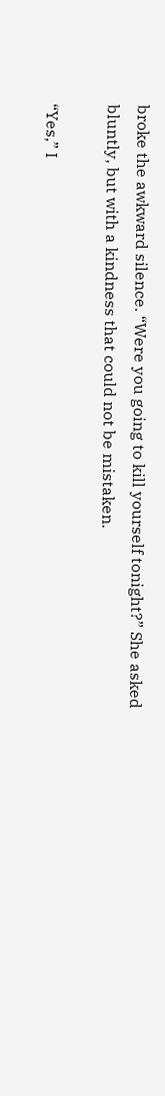broke the awkward silence. “Were you going to kill yourself tonight?” She asked bluntly, but with a kindness that could not be mistaken.

“Yes,” I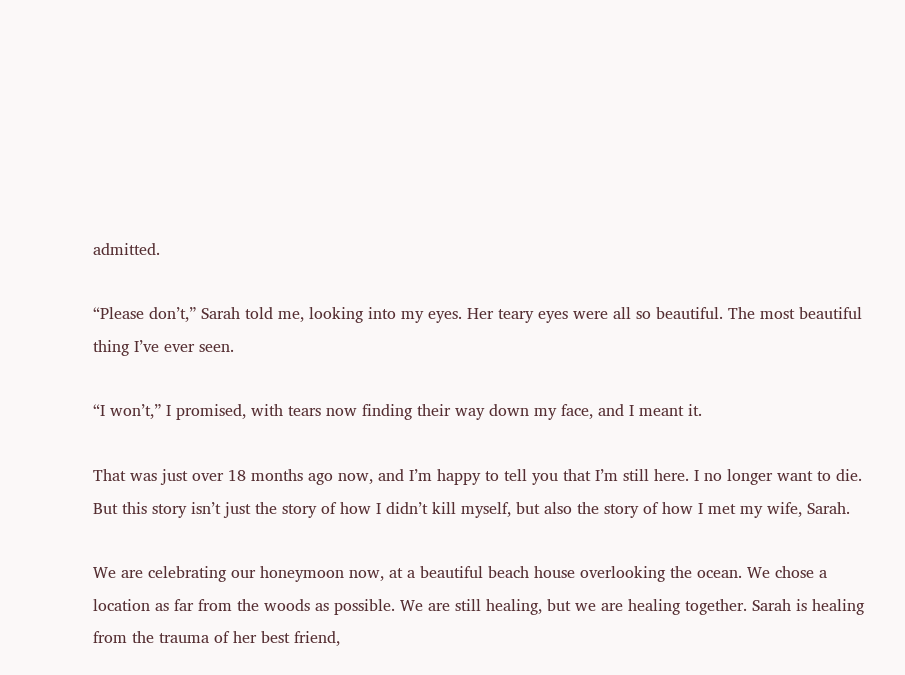admitted.

“Please don’t,” Sarah told me, looking into my eyes. Her teary eyes were all so beautiful. The most beautiful thing I’ve ever seen.

“I won’t,” I promised, with tears now finding their way down my face, and I meant it.

That was just over 18 months ago now, and I’m happy to tell you that I’m still here. I no longer want to die. But this story isn’t just the story of how I didn’t kill myself, but also the story of how I met my wife, Sarah.

We are celebrating our honeymoon now, at a beautiful beach house overlooking the ocean. We chose a location as far from the woods as possible. We are still healing, but we are healing together. Sarah is healing from the trauma of her best friend,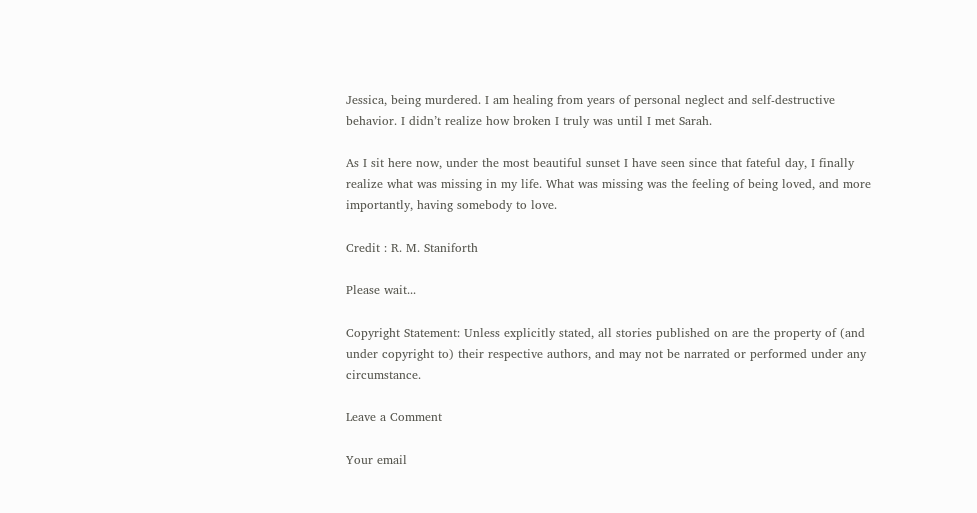Jessica, being murdered. I am healing from years of personal neglect and self-destructive behavior. I didn’t realize how broken I truly was until I met Sarah.

As I sit here now, under the most beautiful sunset I have seen since that fateful day, I finally realize what was missing in my life. What was missing was the feeling of being loved, and more importantly, having somebody to love.

Credit : R. M. Staniforth

Please wait...

Copyright Statement: Unless explicitly stated, all stories published on are the property of (and under copyright to) their respective authors, and may not be narrated or performed under any circumstance.

Leave a Comment

Your email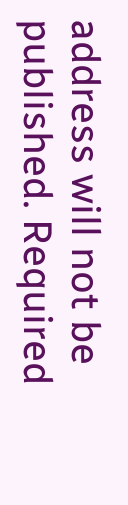address will not be published. Required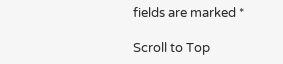fields are marked *

Scroll to Top